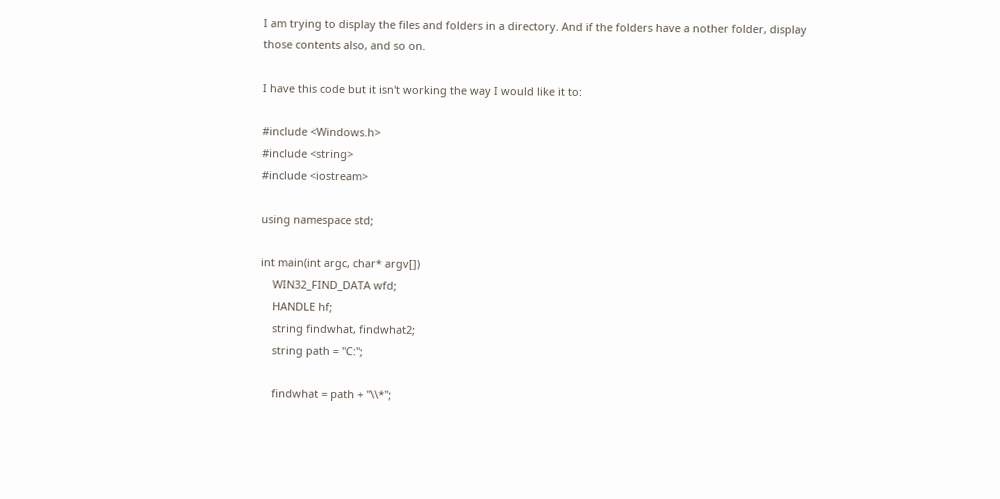I am trying to display the files and folders in a directory. And if the folders have a nother folder, display those contents also, and so on.

I have this code but it isn't working the way I would like it to:

#include <Windows.h>
#include <string>
#include <iostream>

using namespace std;

int main(int argc, char* argv[])
    WIN32_FIND_DATA wfd;
    HANDLE hf;
    string findwhat, findwhat2;
    string path = "C:";

    findwhat = path + "\\*";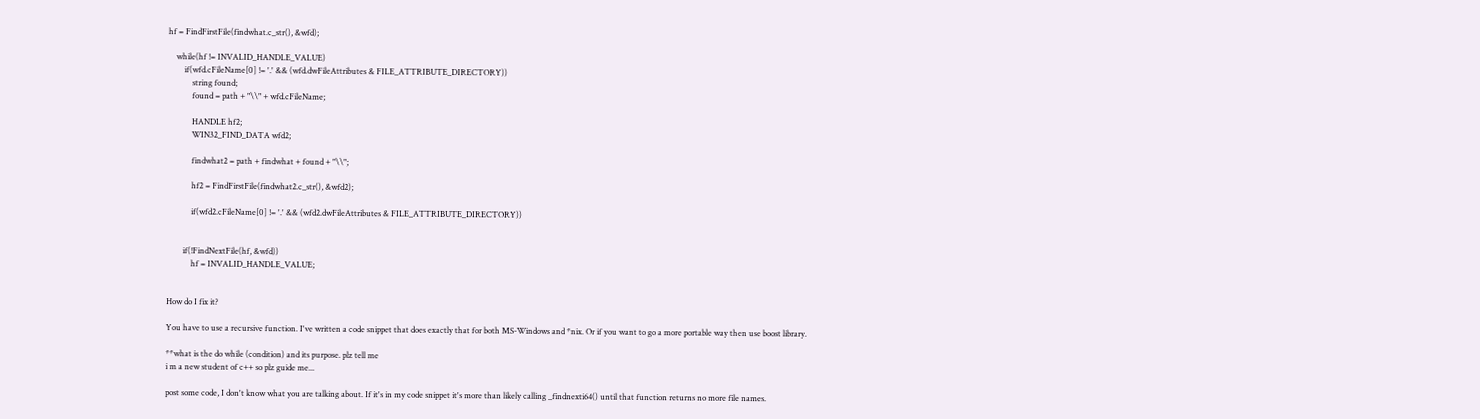hf = FindFirstFile(findwhat.c_str(), &wfd);

    while(hf != INVALID_HANDLE_VALUE)
        if(wfd.cFileName[0] != '.' && (wfd.dwFileAttributes & FILE_ATTRIBUTE_DIRECTORY))
            string found;
            found = path + "\\" + wfd.cFileName;

            HANDLE hf2;
            WIN32_FIND_DATA wfd2;

            findwhat2 = path + findwhat + found + "\\";

            hf2 = FindFirstFile(findwhat2.c_str(), &wfd2);

            if(wfd2.cFileName[0] != '.' && (wfd2.dwFileAttributes & FILE_ATTRIBUTE_DIRECTORY))


        if(!FindNextFile(hf, &wfd))
            hf = INVALID_HANDLE_VALUE;


How do I fix it?

You have to use a recursive function. I've written a code snippet that does exactly that for both MS-Windows and *nix. Or if you want to go a more portable way then use boost library.

**what is the do while (condition) and its purpose. plz tell me
i m a new student of c++ so plz guide me...

post some code, I don't know what you are talking about. If it's in my code snippet it's more than likely calling _findnexti64() until that function returns no more file names.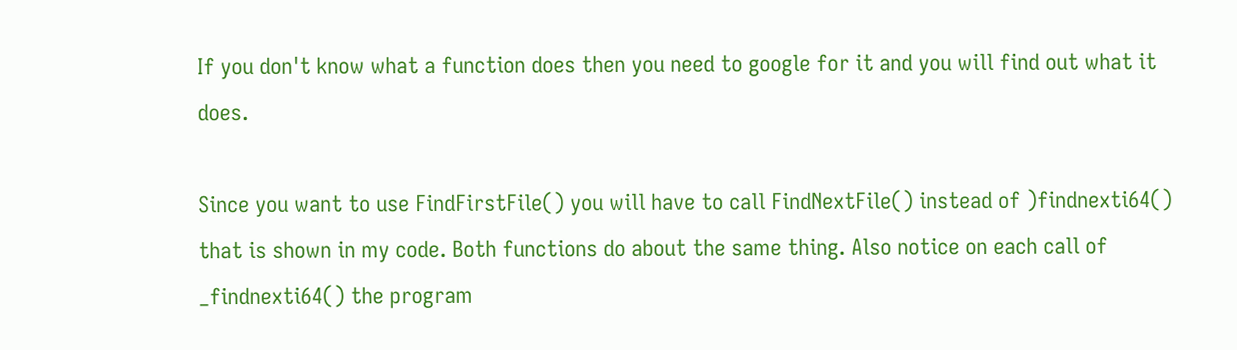If you don't know what a function does then you need to google for it and you will find out what it does.

Since you want to use FindFirstFile() you will have to call FindNextFile() instead of )findnexti64() that is shown in my code. Both functions do about the same thing. Also notice on each call of _findnexti64() the program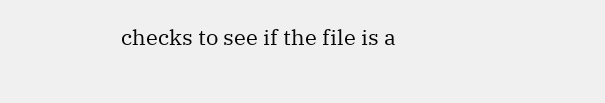checks to see if the file is a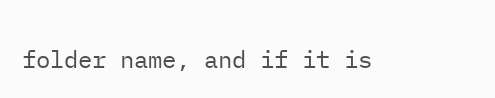folder name, and if it is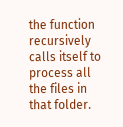the function recursively calls itself to process all the files in that folder.